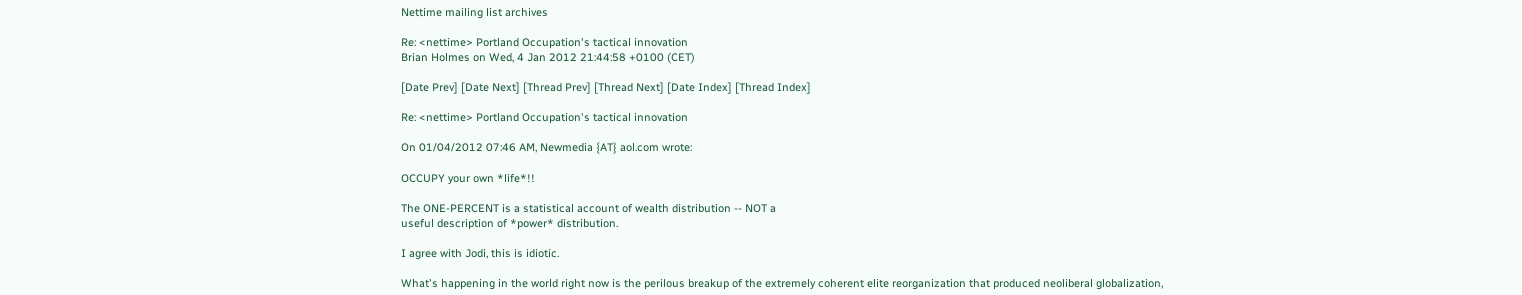Nettime mailing list archives

Re: <nettime> Portland Occupation's tactical innovation
Brian Holmes on Wed, 4 Jan 2012 21:44:58 +0100 (CET)

[Date Prev] [Date Next] [Thread Prev] [Thread Next] [Date Index] [Thread Index]

Re: <nettime> Portland Occupation's tactical innovation

On 01/04/2012 07:46 AM, Newmedia {AT} aol.com wrote:

OCCUPY your own *life*!!

The ONE-PERCENT is a statistical account of wealth distribution -- NOT a
useful description of *power* distribution.

I agree with Jodi, this is idiotic.

What's happening in the world right now is the perilous breakup of the extremely coherent elite reorganization that produced neoliberal globalization,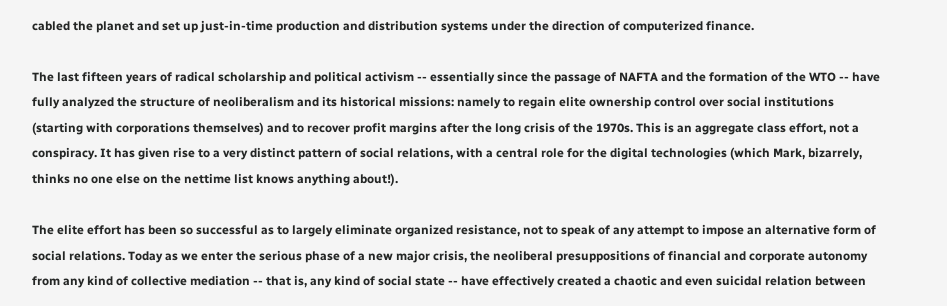cabled the planet and set up just-in-time production and distribution systems under the direction of computerized finance.

The last fifteen years of radical scholarship and political activism -- essentially since the passage of NAFTA and the formation of the WTO -- have fully analyzed the structure of neoliberalism and its historical missions: namely to regain elite ownership control over social institutions (starting with corporations themselves) and to recover profit margins after the long crisis of the 1970s. This is an aggregate class effort, not a conspiracy. It has given rise to a very distinct pattern of social relations, with a central role for the digital technologies (which Mark, bizarrely, thinks no one else on the nettime list knows anything about!).

The elite effort has been so successful as to largely eliminate organized resistance, not to speak of any attempt to impose an alternative form of social relations. Today as we enter the serious phase of a new major crisis, the neoliberal presuppositions of financial and corporate autonomy from any kind of collective mediation -- that is, any kind of social state -- have effectively created a chaotic and even suicidal relation between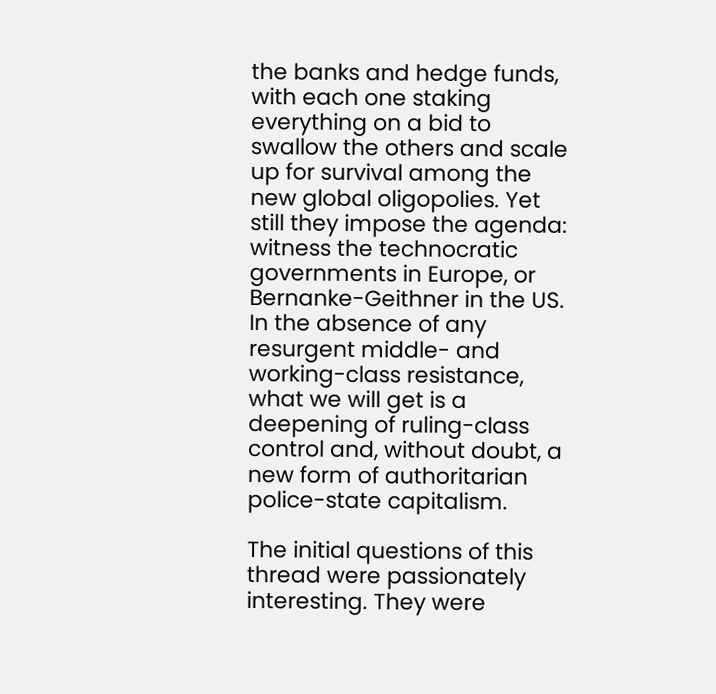the banks and hedge funds, with each one staking everything on a bid to swallow the others and scale up for survival among the new global oligopolies. Yet still they impose the agenda: witness the technocratic governments in Europe, or Bernanke-Geithner in the US. In the absence of any resurgent middle- and working-class resistance, what we will get is a deepening of ruling-class control and, without doubt, a new form of authoritarian police-state capitalism.

The initial questions of this thread were passionately interesting. They were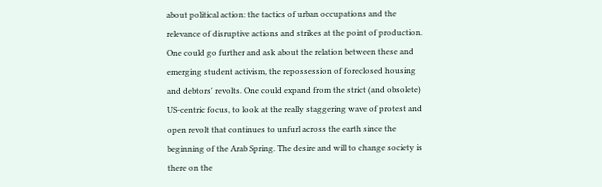about political action: the tactics of urban occupations and the relevance of disruptive actions and strikes at the point of production. One could go further and ask about the relation between these and emerging student activism, the repossession of foreclosed housing and debtors' revolts. One could expand from the strict (and obsolete) US-centric focus, to look at the really staggering wave of protest and open revolt that continues to unfurl across the earth since the beginning of the Arab Spring. The desire and will to change society is there on the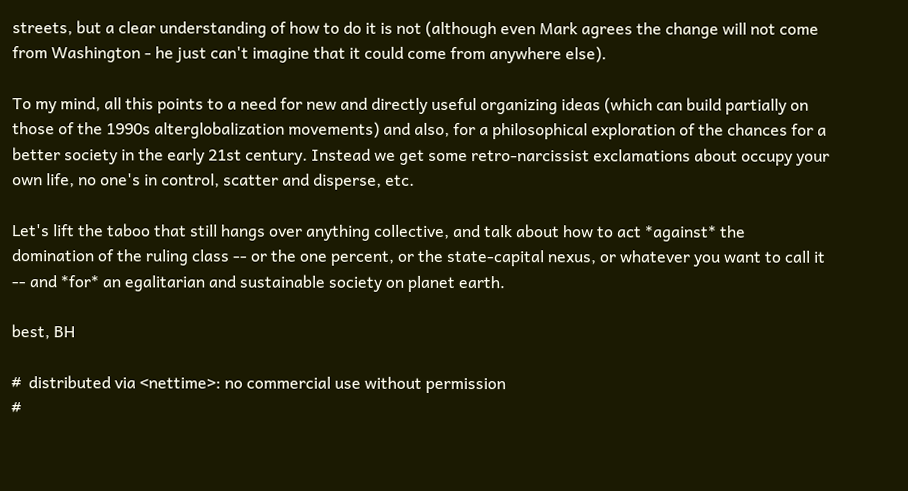streets, but a clear understanding of how to do it is not (although even Mark agrees the change will not come from Washington - he just can't imagine that it could come from anywhere else).

To my mind, all this points to a need for new and directly useful organizing ideas (which can build partially on those of the 1990s alterglobalization movements) and also, for a philosophical exploration of the chances for a better society in the early 21st century. Instead we get some retro-narcissist exclamations about occupy your own life, no one's in control, scatter and disperse, etc.

Let's lift the taboo that still hangs over anything collective, and talk about how to act *against* the domination of the ruling class -- or the one percent, or the state-capital nexus, or whatever you want to call it -- and *for* an egalitarian and sustainable society on planet earth.

best, BH

#  distributed via <nettime>: no commercial use without permission
#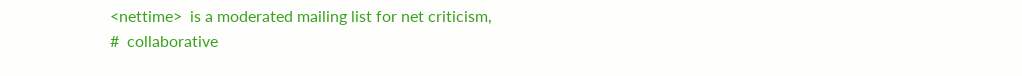<nettime>  is a moderated mailing list for net criticism,
#  collaborative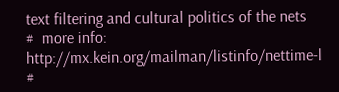text filtering and cultural politics of the nets
#  more info: http://mx.kein.org/mailman/listinfo/nettime-l
#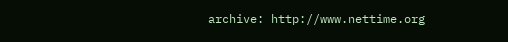archive: http://www.nettime.org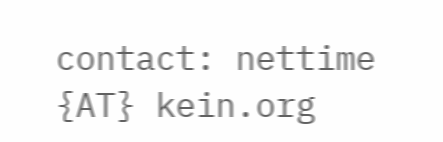contact: nettime {AT} kein.org